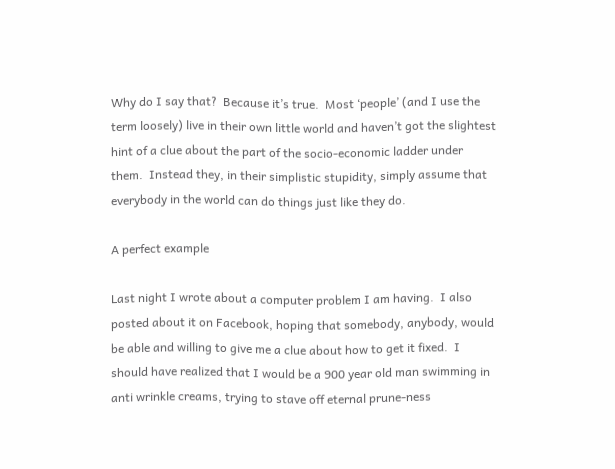Why do I say that?  Because it’s true.  Most ‘people’ (and I use the term loosely) live in their own little world and haven’t got the slightest hint of a clue about the part of the socio-economic ladder under them.  Instead they, in their simplistic stupidity, simply assume that everybody in the world can do things just like they do.

A perfect example

Last night I wrote about a computer problem I am having.  I also posted about it on Facebook, hoping that somebody, anybody, would be able and willing to give me a clue about how to get it fixed.  I should have realized that I would be a 900 year old man swimming in anti wrinkle creams, trying to stave off eternal prune-ness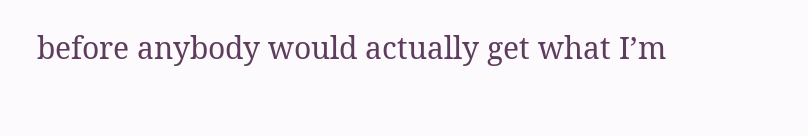before anybody would actually get what I’m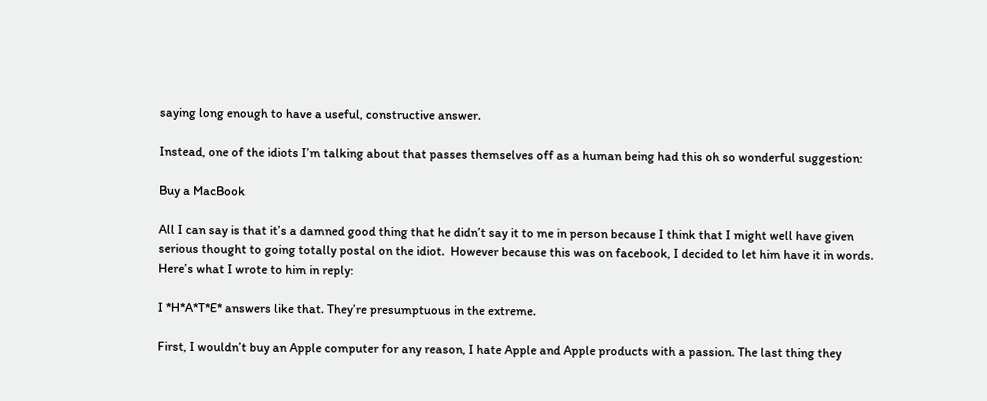saying long enough to have a useful, constructive answer.

Instead, one of the idiots I’m talking about that passes themselves off as a human being had this oh so wonderful suggestion:

Buy a MacBook

All I can say is that it’s a damned good thing that he didn’t say it to me in person because I think that I might well have given serious thought to going totally postal on the idiot.  However because this was on facebook, I decided to let him have it in words.  Here’s what I wrote to him in reply:

I *H*A*T*E* answers like that. They’re presumptuous in the extreme.

First, I wouldn’t buy an Apple computer for any reason, I hate Apple and Apple products with a passion. The last thing they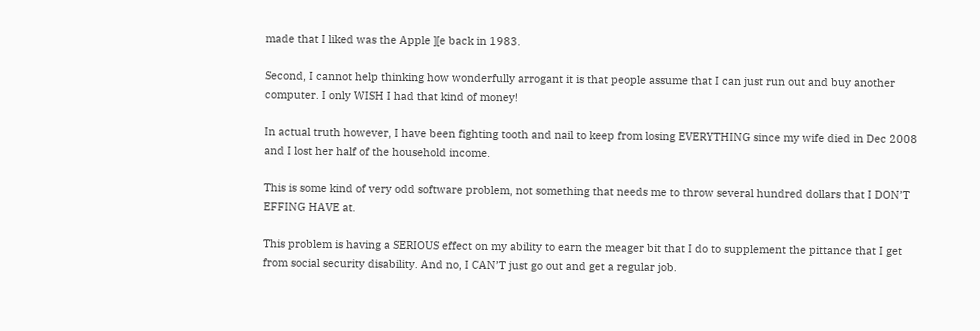made that I liked was the Apple ][e back in 1983.

Second, I cannot help thinking how wonderfully arrogant it is that people assume that I can just run out and buy another computer. I only WISH I had that kind of money!

In actual truth however, I have been fighting tooth and nail to keep from losing EVERYTHING since my wife died in Dec 2008 and I lost her half of the household income.

This is some kind of very odd software problem, not something that needs me to throw several hundred dollars that I DON’T EFFING HAVE at.

This problem is having a SERIOUS effect on my ability to earn the meager bit that I do to supplement the pittance that I get from social security disability. And no, I CAN’T just go out and get a regular job.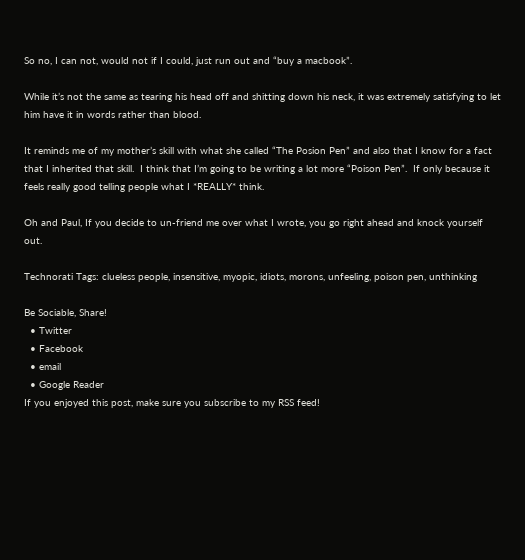So no, I can not, would not if I could, just run out and “buy a macbook”.

While it’s not the same as tearing his head off and shitting down his neck, it was extremely satisfying to let him have it in words rather than blood.

It reminds me of my mother’s skill with what she called “The Posion Pen” and also that I know for a fact that I inherited that skill.  I think that I’m going to be writing a lot more “Poison Pen”.  If only because it feels really good telling people what I *REALLY* think.

Oh and Paul, If you decide to un-friend me over what I wrote, you go right ahead and knock yourself out.

Technorati Tags: clueless people, insensitive, myopic, idiots, morons, unfeeling, poison pen, unthinking

Be Sociable, Share!
  • Twitter
  • Facebook
  • email
  • Google Reader
If you enjoyed this post, make sure you subscribe to my RSS feed!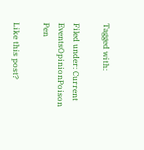Tagged with:

Filed under: Current EventsOpinionPoison Pen

Like this post?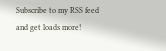Subscribe to my RSS feed and get loads more!